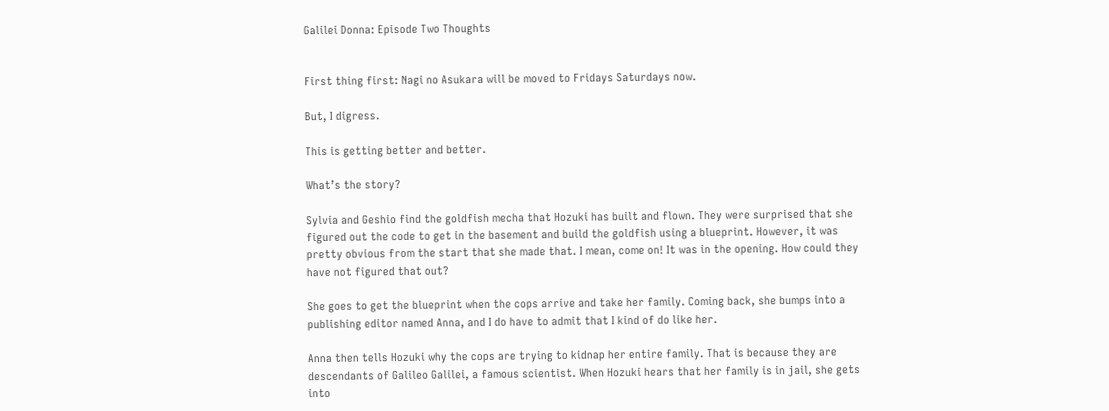Galilei Donna: Episode Two Thoughts


First thing first: Nagi no Asukara will be moved to Fridays Saturdays now.

But, I digress.

This is getting better and better.

What’s the story?

Sylvia and Geshio find the goldfish mecha that Hozuki has built and flown. They were surprised that she figured out the code to get in the basement and build the goldfish using a blueprint. However, it was pretty obvious from the start that she made that. I mean, come on! It was in the opening. How could they have not figured that out?

She goes to get the blueprint when the cops arrive and take her family. Coming back, she bumps into a publishing editor named Anna, and I do have to admit that I kind of do like her.

Anna then tells Hozuki why the cops are trying to kidnap her entire family. That is because they are descendants of Galileo Galilei, a famous scientist. When Hozuki hears that her family is in jail, she gets into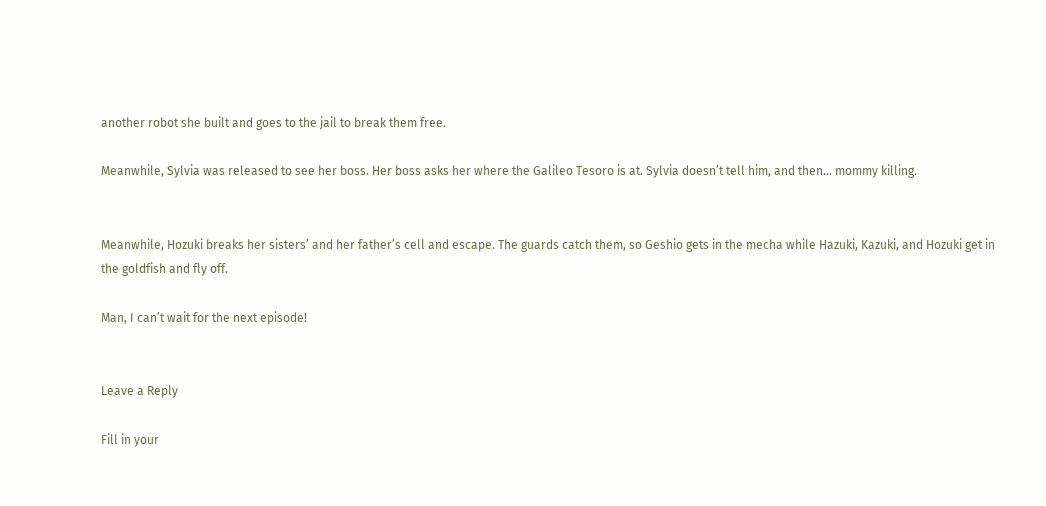another robot she built and goes to the jail to break them free.

Meanwhile, Sylvia was released to see her boss. Her boss asks her where the Galileo Tesoro is at. Sylvia doesn’t tell him, and then… mommy killing.


Meanwhile, Hozuki breaks her sisters’ and her father’s cell and escape. The guards catch them, so Geshio gets in the mecha while Hazuki, Kazuki, and Hozuki get in the goldfish and fly off.

Man, I can’t wait for the next episode!


Leave a Reply

Fill in your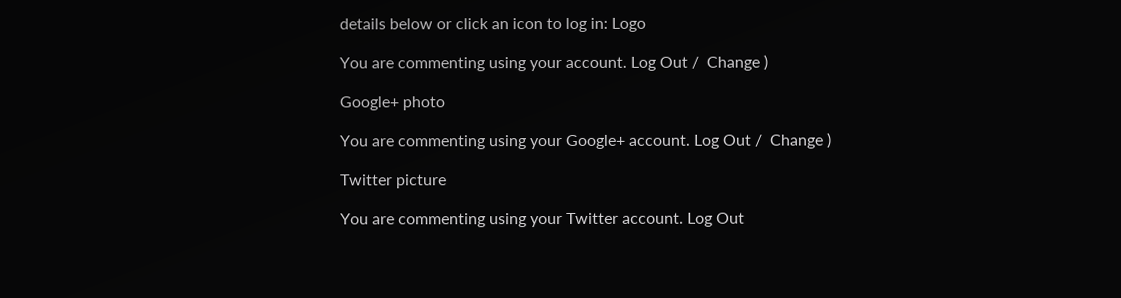details below or click an icon to log in: Logo

You are commenting using your account. Log Out /  Change )

Google+ photo

You are commenting using your Google+ account. Log Out /  Change )

Twitter picture

You are commenting using your Twitter account. Log Out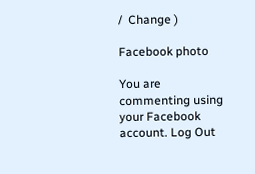/  Change )

Facebook photo

You are commenting using your Facebook account. Log Out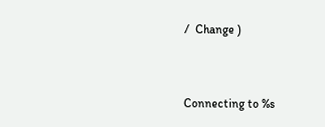/  Change )


Connecting to %s